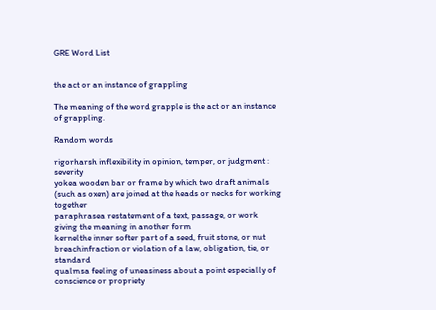GRE Word List


the act or an instance of grappling

The meaning of the word grapple is the act or an instance of grappling.

Random words

rigorharsh inflexibility in opinion, temper, or judgment : severity
yokea wooden bar or frame by which two draft animals (such as oxen) are joined at the heads or necks for working together
paraphrasea restatement of a text, passage, or work giving the meaning in another form
kernelthe inner softer part of a seed, fruit stone, or nut
breachinfraction or violation of a law, obligation, tie, or standard
qualmsa feeling of uneasiness about a point especially of conscience or propriety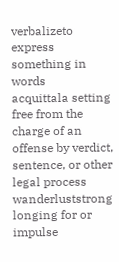verbalizeto express something in words
acquittala setting free from the charge of an offense by verdict, sentence, or other legal process
wanderluststrong longing for or impulse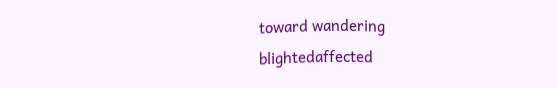toward wandering
blightedaffected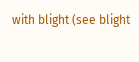with blight (see blight